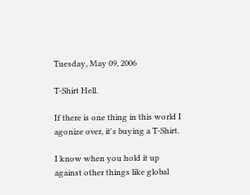Tuesday, May 09, 2006

T-Shirt Hell.

If there is one thing in this world I agonize over, it's buying a T-Shirt.

I know when you hold it up against other things like global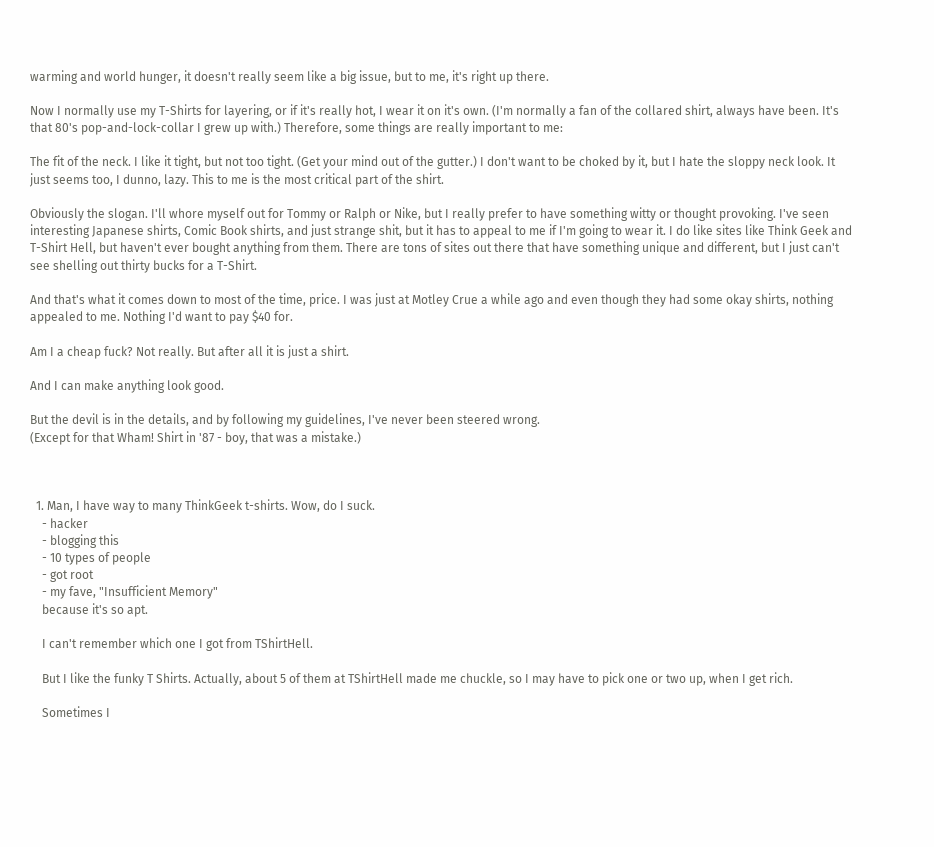warming and world hunger, it doesn't really seem like a big issue, but to me, it's right up there.

Now I normally use my T-Shirts for layering, or if it's really hot, I wear it on it's own. (I'm normally a fan of the collared shirt, always have been. It's that 80's pop-and-lock-collar I grew up with.) Therefore, some things are really important to me:

The fit of the neck. I like it tight, but not too tight. (Get your mind out of the gutter.) I don't want to be choked by it, but I hate the sloppy neck look. It just seems too, I dunno, lazy. This to me is the most critical part of the shirt.

Obviously the slogan. I'll whore myself out for Tommy or Ralph or Nike, but I really prefer to have something witty or thought provoking. I've seen interesting Japanese shirts, Comic Book shirts, and just strange shit, but it has to appeal to me if I'm going to wear it. I do like sites like Think Geek and T-Shirt Hell, but haven't ever bought anything from them. There are tons of sites out there that have something unique and different, but I just can't see shelling out thirty bucks for a T-Shirt.

And that's what it comes down to most of the time, price. I was just at Motley Crue a while ago and even though they had some okay shirts, nothing appealed to me. Nothing I'd want to pay $40 for.

Am I a cheap fuck? Not really. But after all it is just a shirt.

And I can make anything look good.

But the devil is in the details, and by following my guidelines, I've never been steered wrong.
(Except for that Wham! Shirt in '87 - boy, that was a mistake.)



  1. Man, I have way to many ThinkGeek t-shirts. Wow, do I suck.
    - hacker
    - blogging this
    - 10 types of people
    - got root
    - my fave, "Insufficient Memory"
    because it's so apt.

    I can't remember which one I got from TShirtHell.

    But I like the funky T Shirts. Actually, about 5 of them at TShirtHell made me chuckle, so I may have to pick one or two up, when I get rich.

    Sometimes I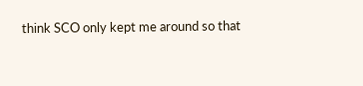think SCO only kept me around so that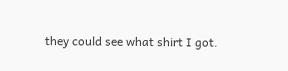they could see what shirt I got.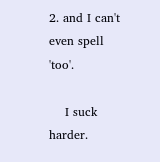2. and I can't even spell 'too'.

    I suck harder.